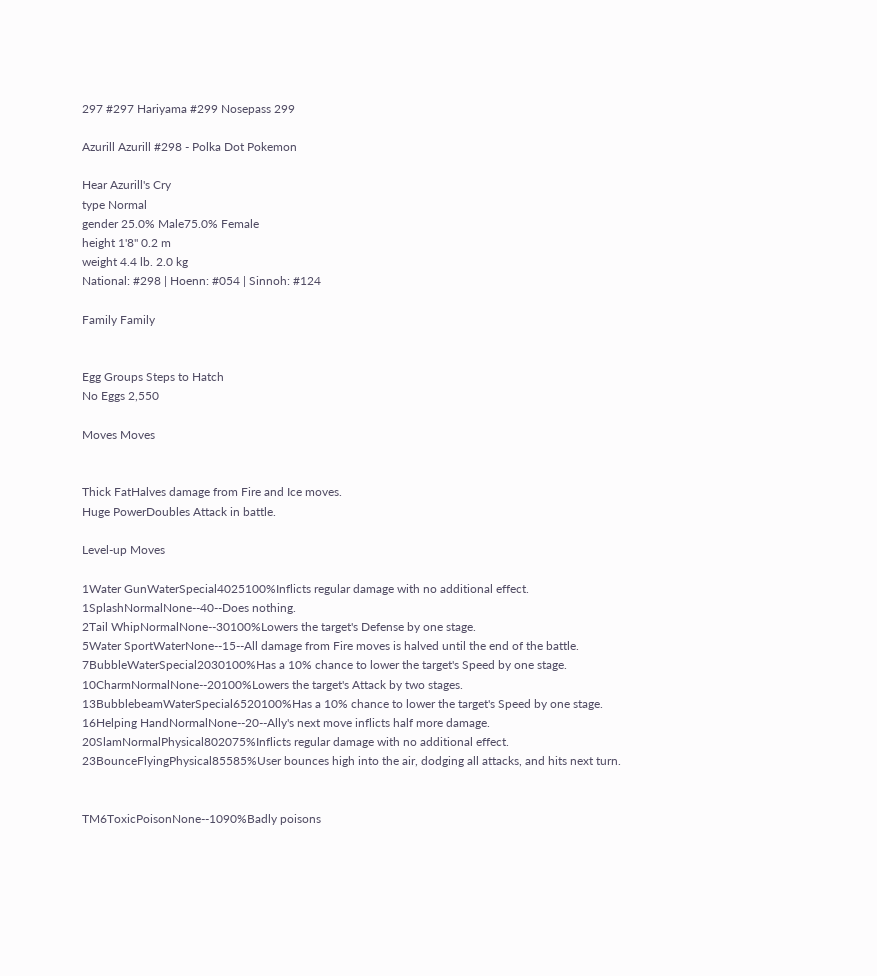297 #297 Hariyama #299 Nosepass 299

Azurill Azurill #298 - Polka Dot Pokemon

Hear Azurill's Cry
type Normal
gender 25.0% Male75.0% Female
height 1'8" 0.2 m
weight 4.4 lb. 2.0 kg
National: #298 | Hoenn: #054 | Sinnoh: #124

Family Family


Egg Groups Steps to Hatch
No Eggs 2,550

Moves Moves


Thick FatHalves damage from Fire and Ice moves.
Huge PowerDoubles Attack in battle.

Level-up Moves

1Water GunWaterSpecial4025100%Inflicts regular damage with no additional effect.
1SplashNormalNone--40--Does nothing.
2Tail WhipNormalNone--30100%Lowers the target's Defense by one stage.
5Water SportWaterNone--15--All damage from Fire moves is halved until the end of the battle.
7BubbleWaterSpecial2030100%Has a 10% chance to lower the target's Speed by one stage.
10CharmNormalNone--20100%Lowers the target's Attack by two stages.
13BubblebeamWaterSpecial6520100%Has a 10% chance to lower the target's Speed by one stage.
16Helping HandNormalNone--20--Ally's next move inflicts half more damage.
20SlamNormalPhysical802075%Inflicts regular damage with no additional effect.
23BounceFlyingPhysical85585%User bounces high into the air, dodging all attacks, and hits next turn.


TM6ToxicPoisonNone--1090%Badly poisons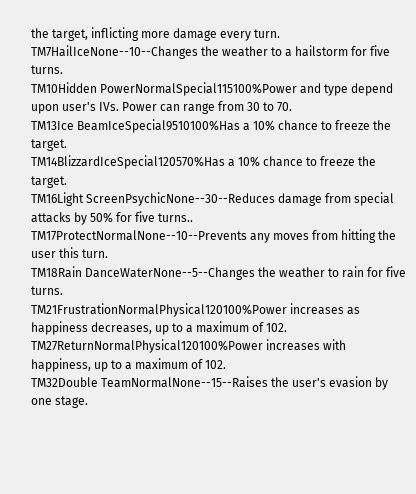the target, inflicting more damage every turn.
TM7HailIceNone--10--Changes the weather to a hailstorm for five turns.
TM10Hidden PowerNormalSpecial115100%Power and type depend upon user's IVs. Power can range from 30 to 70.
TM13Ice BeamIceSpecial9510100%Has a 10% chance to freeze the target.
TM14BlizzardIceSpecial120570%Has a 10% chance to freeze the target.
TM16Light ScreenPsychicNone--30--Reduces damage from special attacks by 50% for five turns..
TM17ProtectNormalNone--10--Prevents any moves from hitting the user this turn.
TM18Rain DanceWaterNone--5--Changes the weather to rain for five turns.
TM21FrustrationNormalPhysical120100%Power increases as happiness decreases, up to a maximum of 102.
TM27ReturnNormalPhysical120100%Power increases with happiness, up to a maximum of 102.
TM32Double TeamNormalNone--15--Raises the user's evasion by one stage.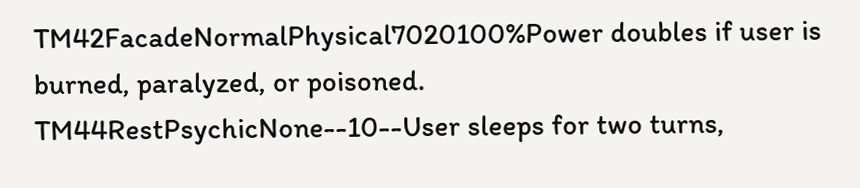TM42FacadeNormalPhysical7020100%Power doubles if user is burned, paralyzed, or poisoned.
TM44RestPsychicNone--10--User sleeps for two turns,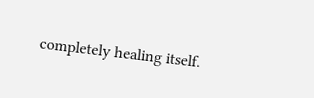completely healing itself.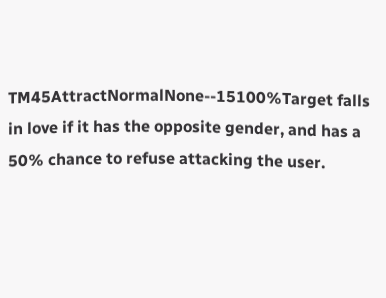TM45AttractNormalNone--15100%Target falls in love if it has the opposite gender, and has a 50% chance to refuse attacking the user.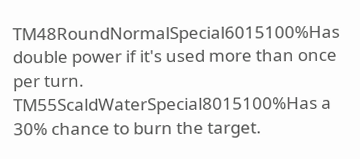TM48RoundNormalSpecial6015100%Has double power if it's used more than once per turn.
TM55ScaldWaterSpecial8015100%Has a 30% chance to burn the target.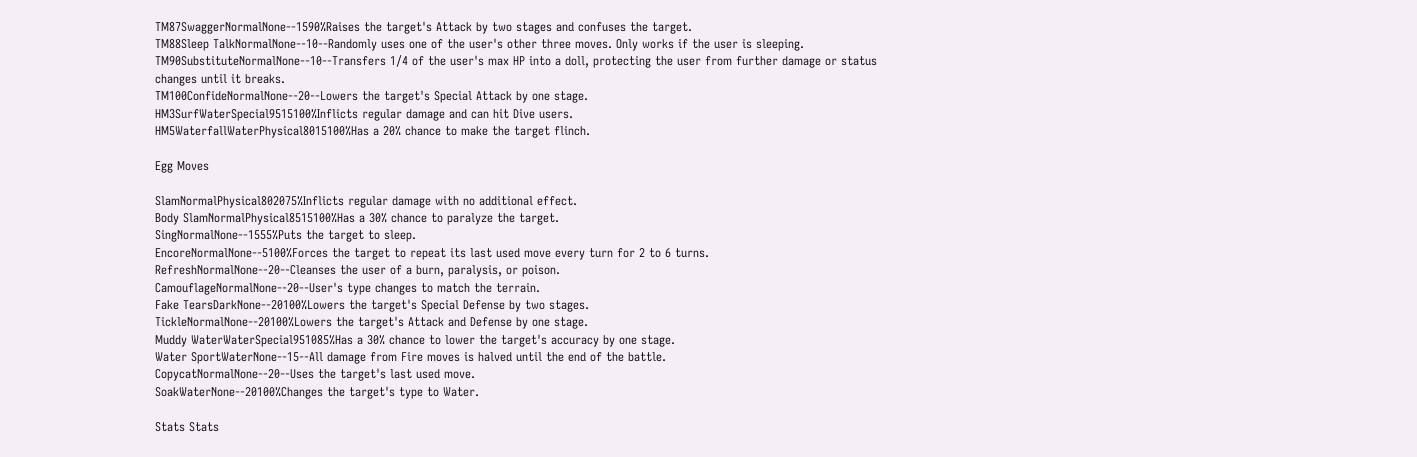TM87SwaggerNormalNone--1590%Raises the target's Attack by two stages and confuses the target.
TM88Sleep TalkNormalNone--10--Randomly uses one of the user's other three moves. Only works if the user is sleeping.
TM90SubstituteNormalNone--10--Transfers 1/4 of the user's max HP into a doll, protecting the user from further damage or status changes until it breaks.
TM100ConfideNormalNone--20--Lowers the target's Special Attack by one stage.
HM3SurfWaterSpecial9515100%Inflicts regular damage and can hit Dive users.
HM5WaterfallWaterPhysical8015100%Has a 20% chance to make the target flinch.

Egg Moves

SlamNormalPhysical802075%Inflicts regular damage with no additional effect.
Body SlamNormalPhysical8515100%Has a 30% chance to paralyze the target.
SingNormalNone--1555%Puts the target to sleep.
EncoreNormalNone--5100%Forces the target to repeat its last used move every turn for 2 to 6 turns.
RefreshNormalNone--20--Cleanses the user of a burn, paralysis, or poison.
CamouflageNormalNone--20--User's type changes to match the terrain.
Fake TearsDarkNone--20100%Lowers the target's Special Defense by two stages.
TickleNormalNone--20100%Lowers the target's Attack and Defense by one stage.
Muddy WaterWaterSpecial951085%Has a 30% chance to lower the target's accuracy by one stage.
Water SportWaterNone--15--All damage from Fire moves is halved until the end of the battle.
CopycatNormalNone--20--Uses the target's last used move.
SoakWaterNone--20100%Changes the target's type to Water.

Stats Stats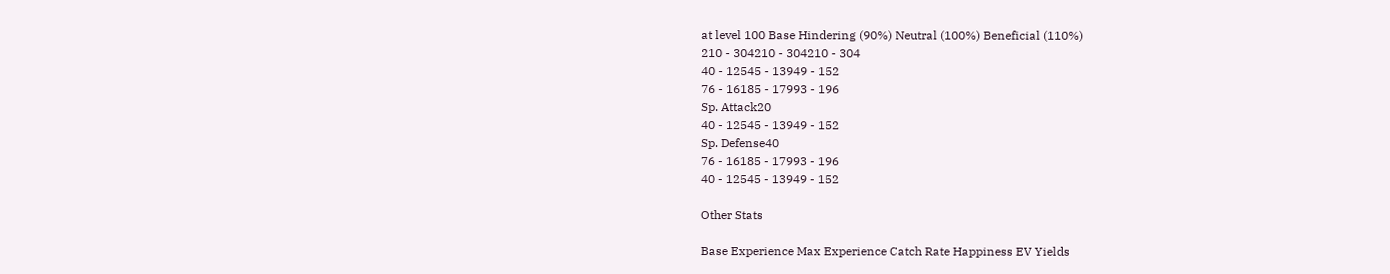at level 100 Base Hindering (90%) Neutral (100%) Beneficial (110%)
210 - 304210 - 304210 - 304
40 - 12545 - 13949 - 152
76 - 16185 - 17993 - 196
Sp. Attack20
40 - 12545 - 13949 - 152
Sp. Defense40
76 - 16185 - 17993 - 196
40 - 12545 - 13949 - 152

Other Stats

Base Experience Max Experience Catch Rate Happiness EV Yields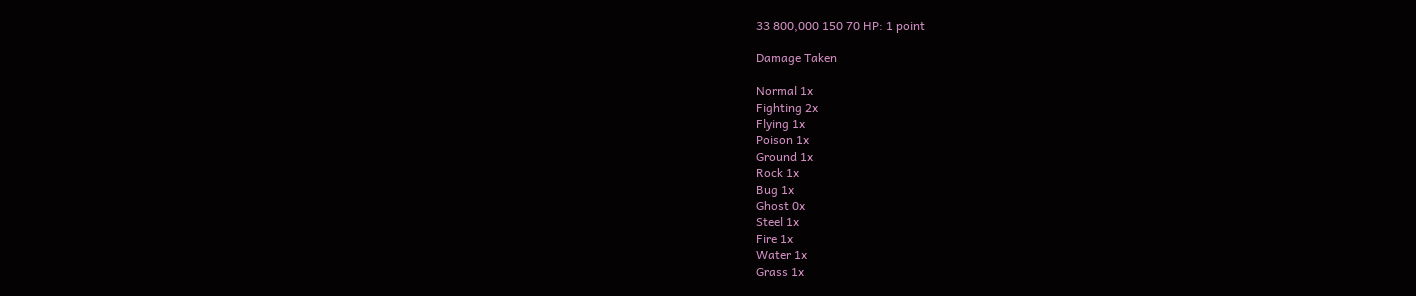33 800,000 150 70 HP: 1 point

Damage Taken

Normal 1x
Fighting 2x
Flying 1x
Poison 1x
Ground 1x
Rock 1x
Bug 1x
Ghost 0x
Steel 1x
Fire 1x
Water 1x
Grass 1x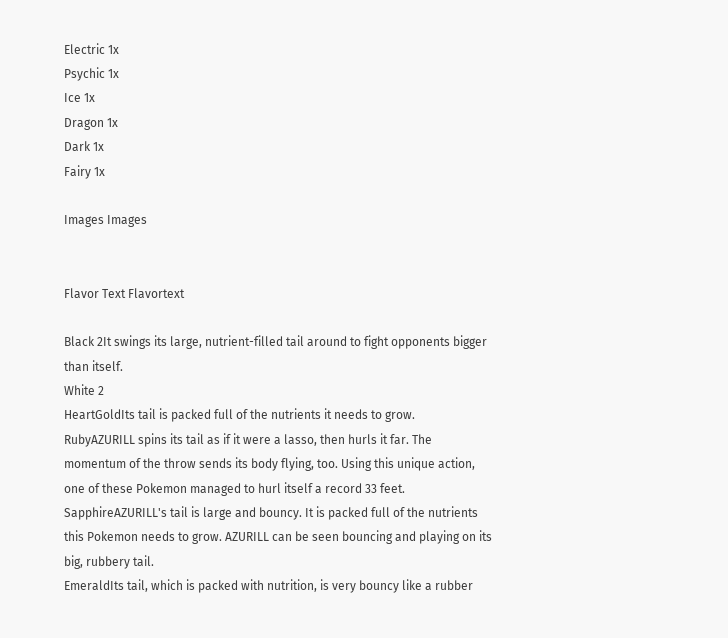Electric 1x
Psychic 1x
Ice 1x
Dragon 1x
Dark 1x
Fairy 1x

Images Images


Flavor Text Flavortext

Black 2It swings its large, nutrient-filled tail around to fight opponents bigger than itself.
White 2
HeartGoldIts tail is packed full of the nutrients it needs to grow.
RubyAZURILL spins its tail as if it were a lasso, then hurls it far. The momentum of the throw sends its body flying, too. Using this unique action, one of these Pokemon managed to hurl itself a record 33 feet.
SapphireAZURILL's tail is large and bouncy. It is packed full of the nutrients this Pokemon needs to grow. AZURILL can be seen bouncing and playing on its big, rubbery tail.
EmeraldIts tail, which is packed with nutrition, is very bouncy like a rubber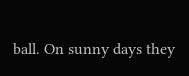ball. On sunny days they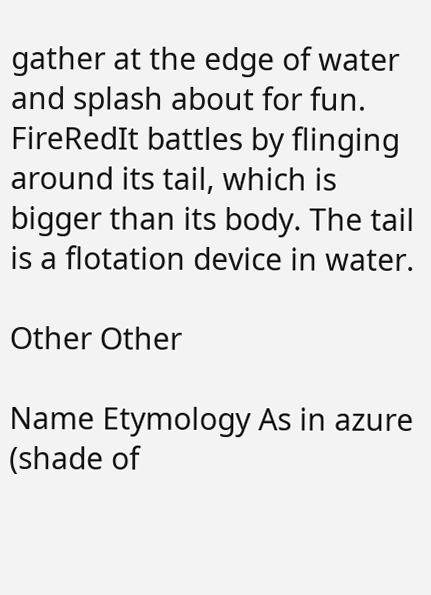gather at the edge of water and splash about for fun.
FireRedIt battles by flinging around its tail, which is bigger than its body. The tail is a flotation device in water.

Other Other

Name Etymology As in azure (shade of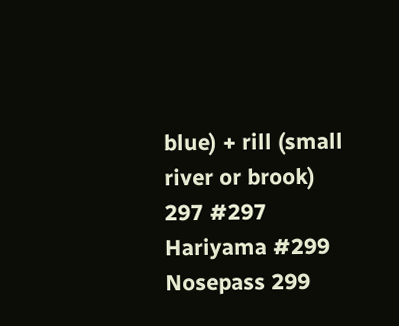blue) + rill (small river or brook)
297 #297 Hariyama #299 Nosepass 299